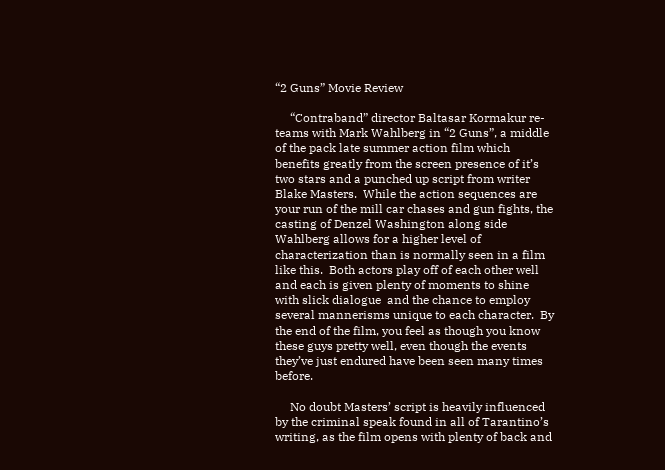“2 Guns” Movie Review

     “Contraband” director Baltasar Kormakur re-teams with Mark Wahlberg in “2 Guns”, a middle of the pack late summer action film which benefits greatly from the screen presence of it’s two stars and a punched up script from writer Blake Masters.  While the action sequences are your run of the mill car chases and gun fights, the casting of Denzel Washington along side Wahlberg allows for a higher level of characterization than is normally seen in a film like this.  Both actors play off of each other well and each is given plenty of moments to shine with slick dialogue  and the chance to employ several mannerisms unique to each character.  By the end of the film, you feel as though you know these guys pretty well, even though the events they’ve just endured have been seen many times before.

     No doubt Masters’ script is heavily influenced by the criminal speak found in all of Tarantino’s writing, as the film opens with plenty of back and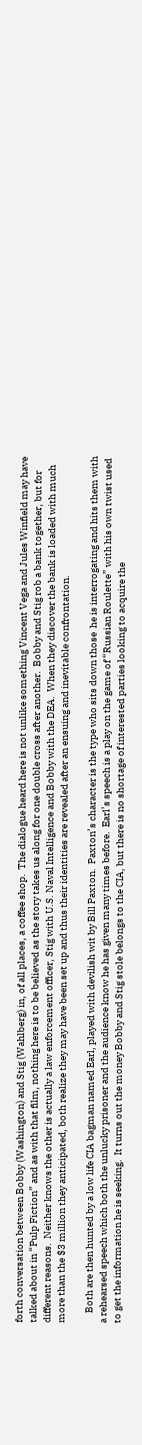forth conversation between Bobby (Washington) and Stig (Wahlberg) in, of all places, a coffee shop.  The dialogue heard here is not unlike something Vincent Vega and Jules Winfield may have talked about in “Pulp Fiction” and as with that film, nothing here is to be believed as the story takes us along for one double cross after another.  Bobby and Stig rob a bank together, but for different reasons.  Neither knows the other is actually a law enforcement officer, Stig with U.S. Naval Intelligence and Bobby with the DEA.  When they discover the bank is loaded with much more than the $3 million they anticipated, both realize they may have been set up and thus their identities are revealed after an ensuing and inevitable confrontation.

     Both are then hunted by a low life CIA bagman named Earl, played with devilish wit by Bill Paxton.  Paxton’s character is the type who sits down those  he is interrogating and hits them with a rehearsed speech which both the unlucky prisoner and the audience know he has given many times before.  Earl’s speech is a play on the game of “Russian Roulette” with his own twist used to get the information he is seeking.  It turns out the money Bobby and Stig stole belongs to the CIA, but there is no shortage of interested parties looking to acquire the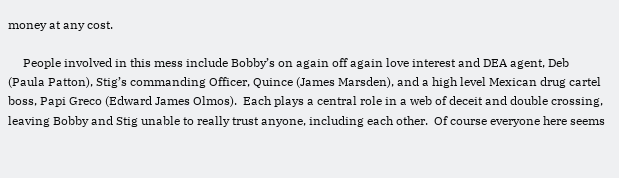money at any cost.

     People involved in this mess include Bobby’s on again off again love interest and DEA agent, Deb (Paula Patton), Stig’s commanding Officer, Quince (James Marsden), and a high level Mexican drug cartel boss, Papi Greco (Edward James Olmos).  Each plays a central role in a web of deceit and double crossing, leaving Bobby and Stig unable to really trust anyone, including each other.  Of course everyone here seems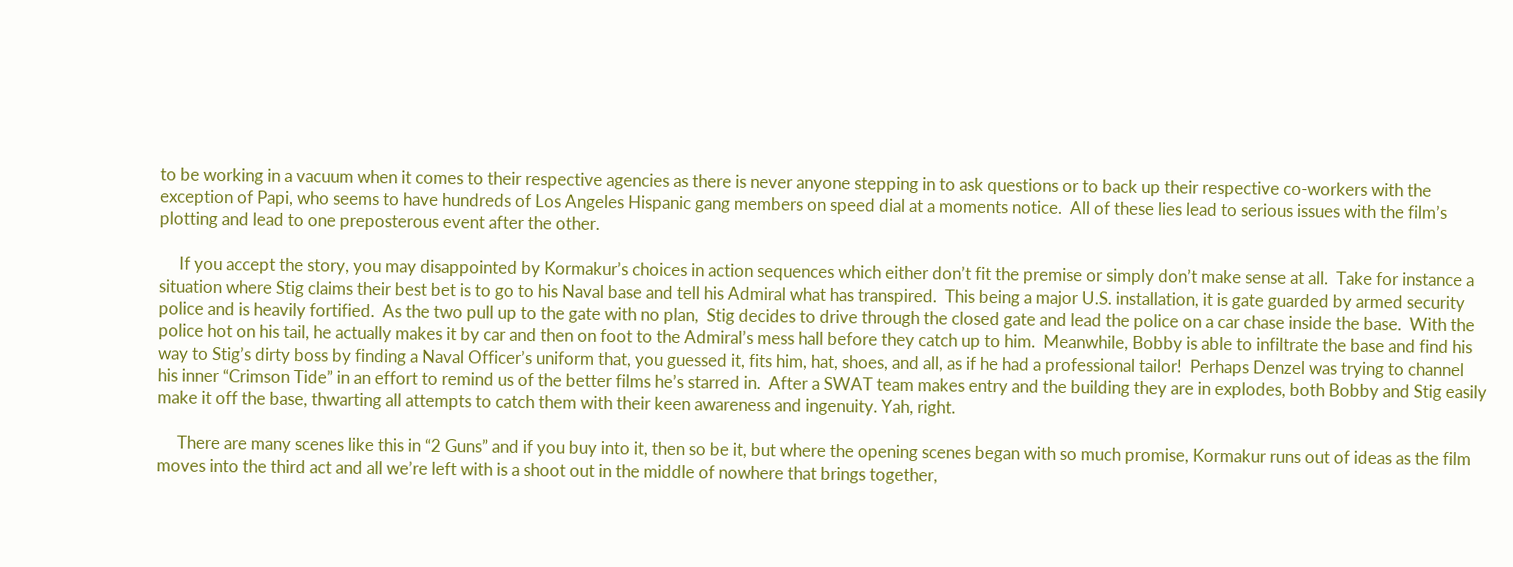to be working in a vacuum when it comes to their respective agencies as there is never anyone stepping in to ask questions or to back up their respective co-workers with the exception of Papi, who seems to have hundreds of Los Angeles Hispanic gang members on speed dial at a moments notice.  All of these lies lead to serious issues with the film’s plotting and lead to one preposterous event after the other.

     If you accept the story, you may disappointed by Kormakur’s choices in action sequences which either don’t fit the premise or simply don’t make sense at all.  Take for instance a situation where Stig claims their best bet is to go to his Naval base and tell his Admiral what has transpired.  This being a major U.S. installation, it is gate guarded by armed security police and is heavily fortified.  As the two pull up to the gate with no plan,  Stig decides to drive through the closed gate and lead the police on a car chase inside the base.  With the police hot on his tail, he actually makes it by car and then on foot to the Admiral’s mess hall before they catch up to him.  Meanwhile, Bobby is able to infiltrate the base and find his way to Stig’s dirty boss by finding a Naval Officer’s uniform that, you guessed it, fits him, hat, shoes, and all, as if he had a professional tailor!  Perhaps Denzel was trying to channel his inner “Crimson Tide” in an effort to remind us of the better films he’s starred in.  After a SWAT team makes entry and the building they are in explodes, both Bobby and Stig easily make it off the base, thwarting all attempts to catch them with their keen awareness and ingenuity. Yah, right.

     There are many scenes like this in “2 Guns” and if you buy into it, then so be it, but where the opening scenes began with so much promise, Kormakur runs out of ideas as the film moves into the third act and all we’re left with is a shoot out in the middle of nowhere that brings together,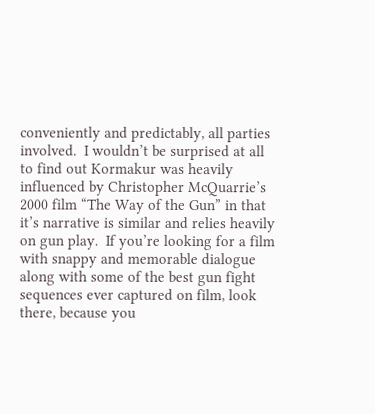conveniently and predictably, all parties involved.  I wouldn’t be surprised at all to find out Kormakur was heavily influenced by Christopher McQuarrie’s 2000 film “The Way of the Gun” in that it’s narrative is similar and relies heavily on gun play.  If you’re looking for a film with snappy and memorable dialogue along with some of the best gun fight sequences ever captured on film, look there, because you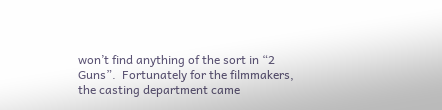won’t find anything of the sort in “2 Guns”.  Fortunately for the filmmakers, the casting department came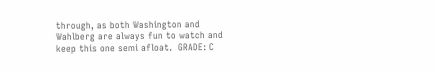through, as both Washington and Wahlberg are always fun to watch and keep this one semi afloat.  GRADE: C